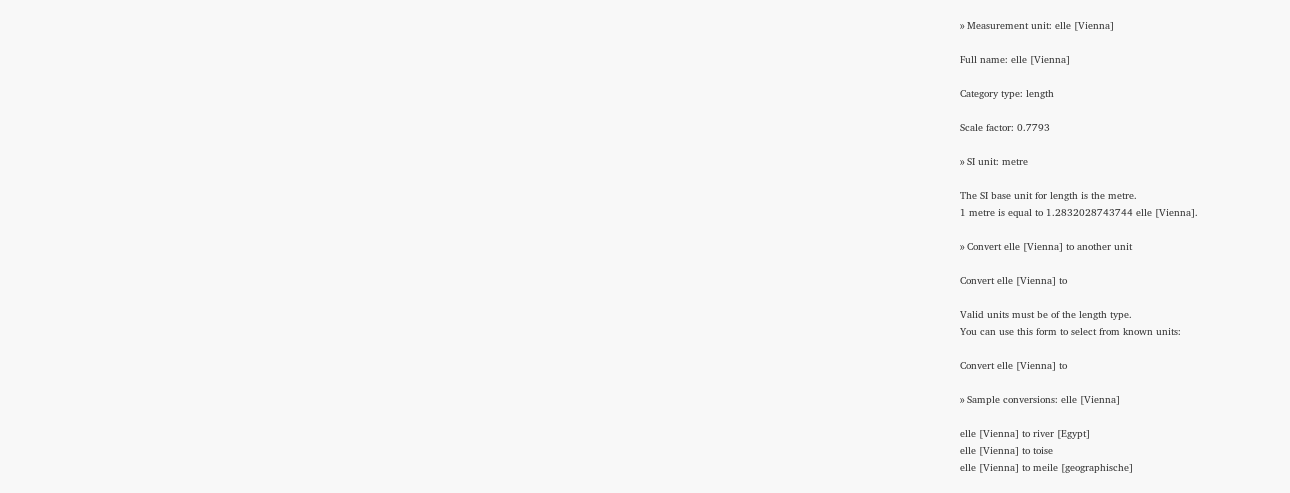›› Measurement unit: elle [Vienna]

Full name: elle [Vienna]

Category type: length

Scale factor: 0.7793

›› SI unit: metre

The SI base unit for length is the metre.
1 metre is equal to 1.2832028743744 elle [Vienna].

›› Convert elle [Vienna] to another unit

Convert elle [Vienna] to

Valid units must be of the length type.
You can use this form to select from known units:

Convert elle [Vienna] to

›› Sample conversions: elle [Vienna]

elle [Vienna] to river [Egypt]
elle [Vienna] to toise
elle [Vienna] to meile [geographische]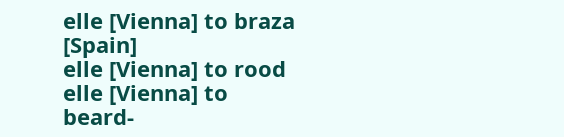elle [Vienna] to braza [Spain]
elle [Vienna] to rood
elle [Vienna] to beard-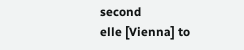second
elle [Vienna] to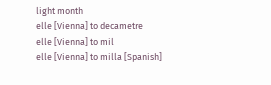light month
elle [Vienna] to decametre
elle [Vienna] to mil
elle [Vienna] to milla [Spanish]